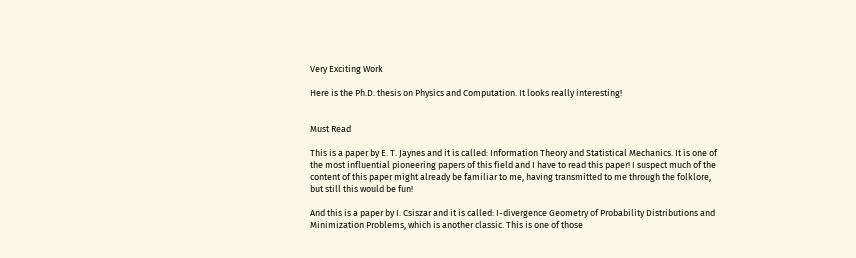Very Exciting Work

Here is the Ph.D. thesis on Physics and Computation. It looks really interesting!


Must Read

This is a paper by E. T. Jaynes and it is called: Information Theory and Statistical Mechanics. It is one of the most influential pioneering papers of this field and I have to read this paper! I suspect much of the content of this paper might already be familiar to me, having transmitted to me through the folklore, but still this would be fun!

And this is a paper by I. Csiszar and it is called: I-divergence Geometry of Probability Distributions and Minimization Problems, which is another classic. This is one of those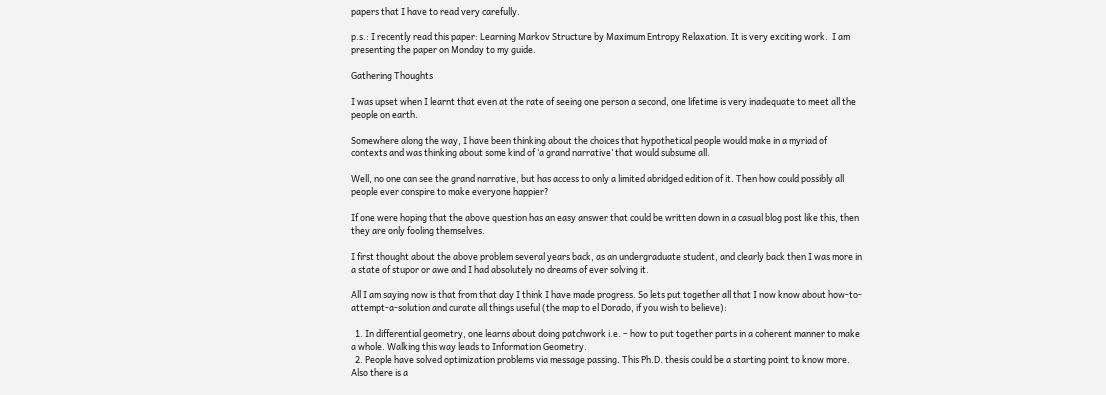papers that I have to read very carefully.

p.s.: I recently read this paper: Learning Markov Structure by Maximum Entropy Relaxation. It is very exciting work.  I am presenting the paper on Monday to my guide.

Gathering Thoughts

I was upset when I learnt that even at the rate of seeing one person a second, one lifetime is very inadequate to meet all the people on earth.

Somewhere along the way, I have been thinking about the choices that hypothetical people would make in a myriad of contexts and was thinking about some kind of ‘a grand narrative’ that would subsume all.

Well, no one can see the grand narrative, but has access to only a limited abridged edition of it. Then how could possibly all people ever conspire to make everyone happier?

If one were hoping that the above question has an easy answer that could be written down in a casual blog post like this, then they are only fooling themselves.

I first thought about the above problem several years back, as an undergraduate student, and clearly back then I was more in a state of stupor or awe and I had absolutely no dreams of ever solving it.

All I am saying now is that from that day I think I have made progress. So lets put together all that I now know about how-to-attempt-a-solution and curate all things useful (the map to el Dorado, if you wish to believe):

  1. In differential geometry, one learns about doing patchwork i.e. – how to put together parts in a coherent manner to make a whole. Walking this way leads to Information Geometry.
  2. People have solved optimization problems via message passing. This Ph.D. thesis could be a starting point to know more. Also there is a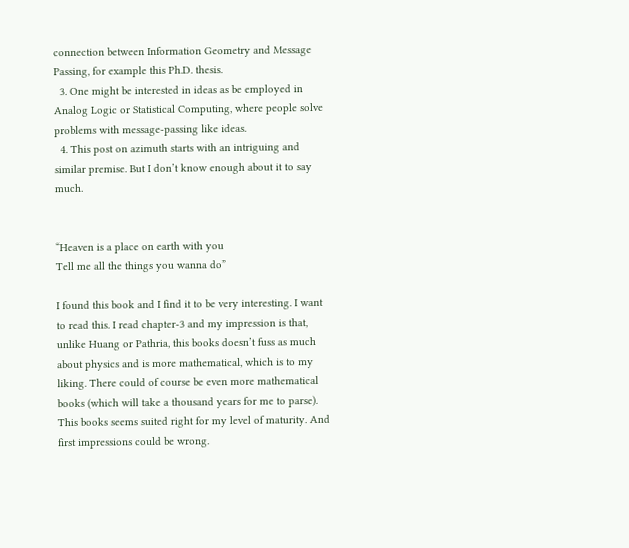connection between Information Geometry and Message Passing, for example this Ph.D. thesis.
  3. One might be interested in ideas as be employed in Analog Logic or Statistical Computing, where people solve problems with message-passing like ideas.
  4. This post on azimuth starts with an intriguing and similar premise. But I don’t know enough about it to say much.


“Heaven is a place on earth with you
Tell me all the things you wanna do”

I found this book and I find it to be very interesting. I want to read this. I read chapter-3 and my impression is that, unlike Huang or Pathria, this books doesn’t fuss as much about physics and is more mathematical, which is to my liking. There could of course be even more mathematical books (which will take a thousand years for me to parse). This books seems suited right for my level of maturity. And first impressions could be wrong.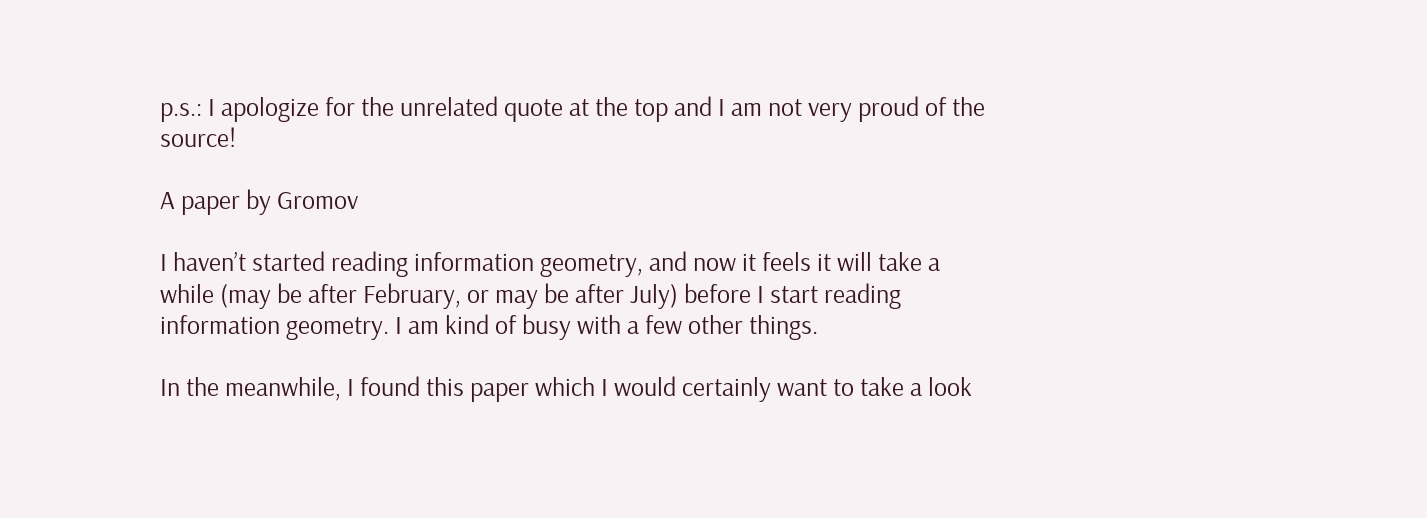p.s.: I apologize for the unrelated quote at the top and I am not very proud of the source!

A paper by Gromov

I haven’t started reading information geometry, and now it feels it will take a while (may be after February, or may be after July) before I start reading information geometry. I am kind of busy with a few other things.

In the meanwhile, I found this paper which I would certainly want to take a look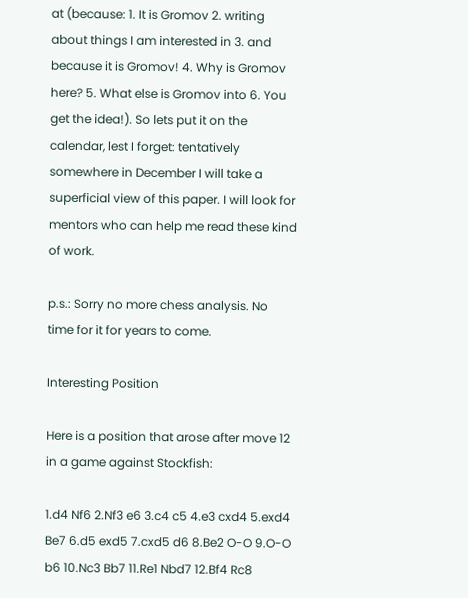at (because: 1. It is Gromov 2. writing about things I am interested in 3. and because it is Gromov! 4. Why is Gromov here? 5. What else is Gromov into 6. You get the idea!). So lets put it on the calendar, lest I forget: tentatively somewhere in December I will take a superficial view of this paper. I will look for mentors who can help me read these kind of work.

p.s.: Sorry no more chess analysis. No time for it for years to come.

Interesting Position

Here is a position that arose after move 12 in a game against Stockfish:

1.d4 Nf6 2.Nf3 e6 3.c4 c5 4.e3 cxd4 5.exd4 Be7 6.d5 exd5 7.cxd5 d6 8.Be2 O-O 9.O-O b6 10.Nc3 Bb7 11.Re1 Nbd7 12.Bf4 Rc8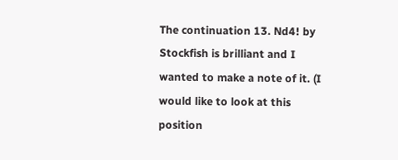The continuation 13. Nd4! by Stockfish is brilliant and I wanted to make a note of it. (I would like to look at this position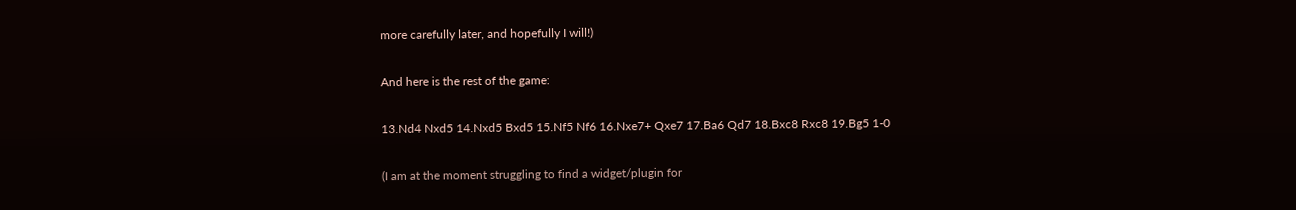more carefully later, and hopefully I will!)

And here is the rest of the game:

13.Nd4 Nxd5 14.Nxd5 Bxd5 15.Nf5 Nf6 16.Nxe7+ Qxe7 17.Ba6 Qd7 18.Bxc8 Rxc8 19.Bg5 1-0

(I am at the moment struggling to find a widget/plugin for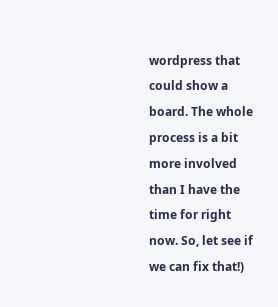wordpress that could show a board. The whole process is a bit more involved than I have the time for right now. So, let see if we can fix that!)